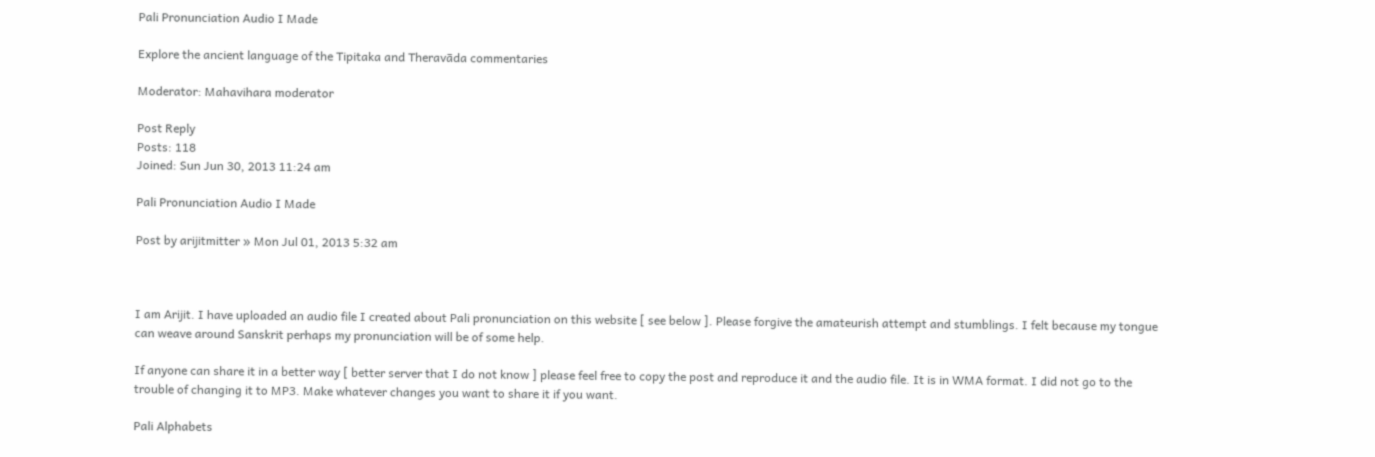Pali Pronunciation Audio I Made

Explore the ancient language of the Tipitaka and Theravāda commentaries

Moderator: Mahavihara moderator

Post Reply
Posts: 118
Joined: Sun Jun 30, 2013 11:24 am

Pali Pronunciation Audio I Made

Post by arijitmitter » Mon Jul 01, 2013 5:32 am



I am Arijit. I have uploaded an audio file I created about Pali pronunciation on this website [ see below ]. Please forgive the amateurish attempt and stumblings. I felt because my tongue can weave around Sanskrit perhaps my pronunciation will be of some help.

If anyone can share it in a better way [ better server that I do not know ] please feel free to copy the post and reproduce it and the audio file. It is in WMA format. I did not go to the trouble of changing it to MP3. Make whatever changes you want to share it if you want.

Pali Alphabets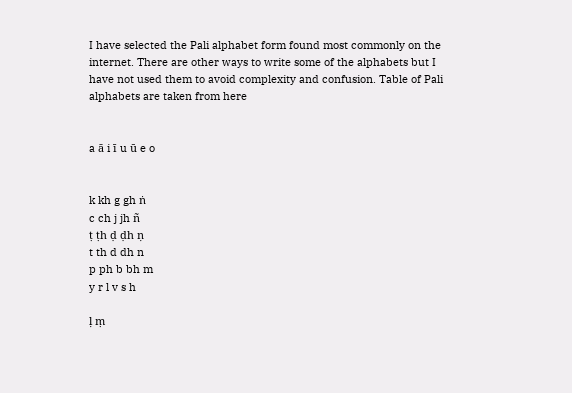I have selected the Pali alphabet form found most commonly on the internet. There are other ways to write some of the alphabets but I have not used them to avoid complexity and confusion. Table of Pali alphabets are taken from here


a ā i ī u ū e o


k kh g gh ṅ
c ch j jh ñ
ṭ ṭh ḍ ḍh ṇ
t th d dh n
p ph b bh m
y r l v s h

ḷ ṃ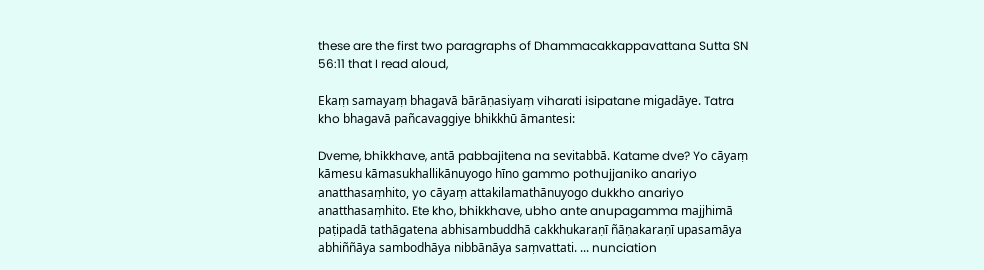these are the first two paragraphs of Dhammacakkappavattana Sutta SN 56:11 that I read aloud,

Ekaṃ samayaṃ bhagavā bārāṇasiyaṃ viharati isipatane migadāye. Tatra kho bhagavā pañcavaggiye bhikkhū āmantesi:

Dveme, bhikkhave, antā pabbajitena na sevitabbā. Katame dve? Yo cāyaṃ kāmesu kāmasukhallikānuyogo hīno gammo pothujjaniko anariyo anatthasaṃhito, yo cāyaṃ attakilamathānuyogo dukkho anariyo anatthasaṃhito. Ete kho, bhikkhave, ubho ante anupagamma majjhimā paṭipadā tathāgatena abhisambuddhā cakkhukaraṇī ñāṇakaraṇī upasamāya abhiññāya sambodhāya nibbānāya saṃvattati. ... nunciation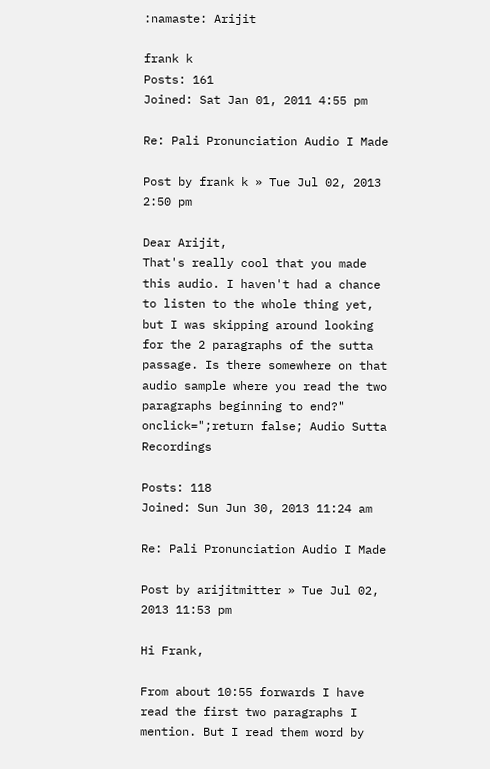:namaste: Arijit

frank k
Posts: 161
Joined: Sat Jan 01, 2011 4:55 pm

Re: Pali Pronunciation Audio I Made

Post by frank k » Tue Jul 02, 2013 2:50 pm

Dear Arijit,
That's really cool that you made this audio. I haven't had a chance to listen to the whole thing yet, but I was skipping around looking for the 2 paragraphs of the sutta passage. Is there somewhere on that audio sample where you read the two paragraphs beginning to end?" onclick=";return false; Audio Sutta Recordings

Posts: 118
Joined: Sun Jun 30, 2013 11:24 am

Re: Pali Pronunciation Audio I Made

Post by arijitmitter » Tue Jul 02, 2013 11:53 pm

Hi Frank,

From about 10:55 forwards I have read the first two paragraphs I mention. But I read them word by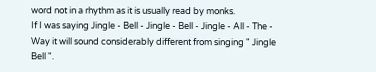word not in a rhythm as it is usually read by monks.
If I was saying Jingle - Bell - Jingle - Bell - Jingle - All - The - Way it will sound considerably different from singing " Jingle Bell ".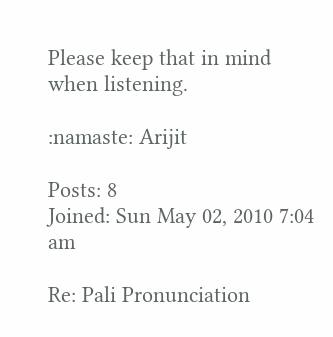Please keep that in mind when listening.

:namaste: Arijit

Posts: 8
Joined: Sun May 02, 2010 7:04 am

Re: Pali Pronunciation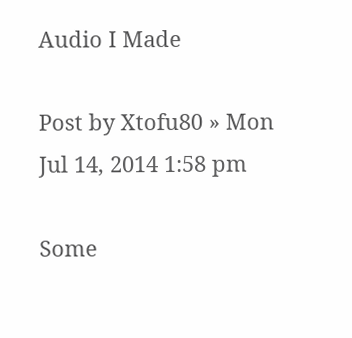Audio I Made

Post by Xtofu80 » Mon Jul 14, 2014 1:58 pm

Some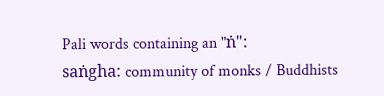Pali words containing an "ṅ":
saṅgha: community of monks / Buddhists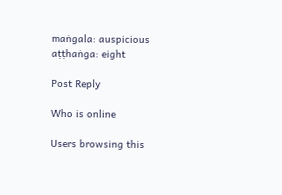maṅgala: auspicious
aṭṭhaṅga: eight

Post Reply

Who is online

Users browsing this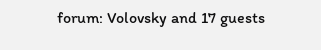forum: Volovsky and 17 guests